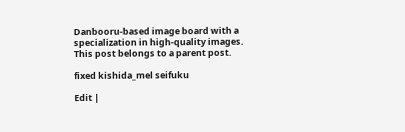Danbooru-based image board with a specialization in high-quality images.
This post belongs to a parent post.

fixed kishida_mel seifuku

Edit |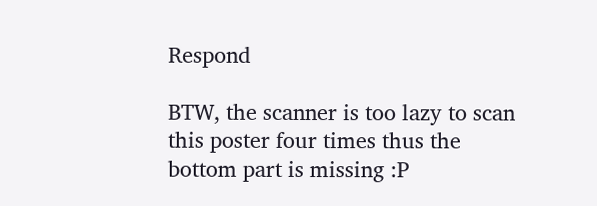Respond

BTW, the scanner is too lazy to scan this poster four times thus the bottom part is missing :P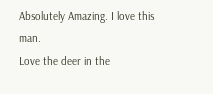Absolutely Amazing. I love this man.
Love the deer in the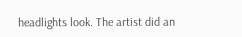headlights look. The artist did an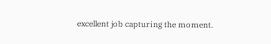excellent job capturing the moment.